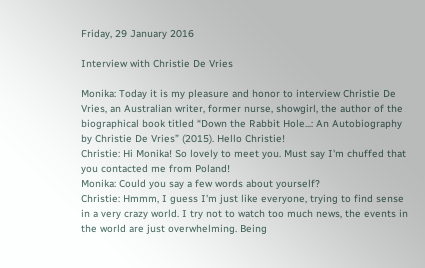Friday, 29 January 2016

Interview with Christie De Vries

Monika: Today it is my pleasure and honor to interview Christie De Vries, an Australian writer, former nurse, showgirl, the author of the biographical book titled “Down the Rabbit Hole...: An Autobiography by Christie De Vries” (2015). Hello Christie!
Christie: Hi Monika! So lovely to meet you. Must say I'm chuffed that you contacted me from Poland!
Monika: Could you say a few words about yourself?
Christie: Hmmm, I guess I'm just like everyone, trying to find sense in a very crazy world. I try not to watch too much news, the events in the world are just overwhelming. Being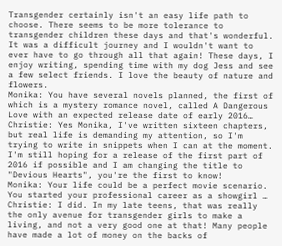Transgender certainly isn't an easy life path to choose. There seems to be more tolerance to transgender children these days and that's wonderful.
It was a difficult journey and I wouldn't want to ever have to go through all that again! These days, I enjoy writing, spending time with my dog Jess and see a few select friends. I love the beauty of nature and flowers.
Monika: You have several novels planned, the first of which is a mystery romance novel, called A Dangerous Love with an expected release date of early 2016…
Christie: Yes Monika, I've written sixteen chapters, but real life is demanding my attention, so I'm trying to write in snippets when I can at the moment. I'm still hoping for a release of the first part of 2016 if possible and I am changing the title to "Devious Hearts", you're the first to know!
Monika: Your life could be a perfect movie scenario. You started your professional career as a showgirl …
Christie: I did. In my late teens, that was really the only avenue for transgender girls to make a living, and not a very good one at that! Many people have made a lot of money on the backs of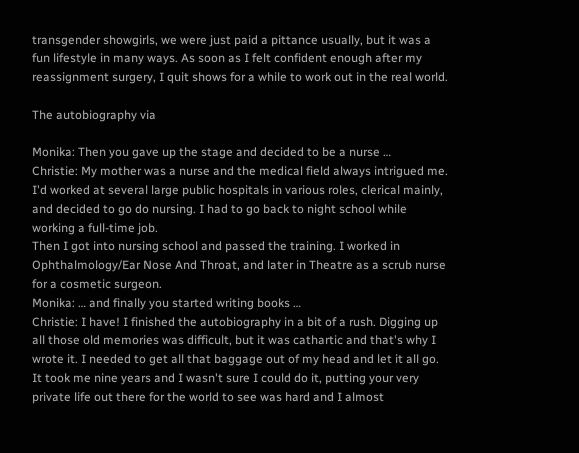transgender showgirls, we were just paid a pittance usually, but it was a fun lifestyle in many ways. As soon as I felt confident enough after my reassignment surgery, I quit shows for a while to work out in the real world.

The autobiography via

Monika: Then you gave up the stage and decided to be a nurse …
Christie: My mother was a nurse and the medical field always intrigued me. I'd worked at several large public hospitals in various roles, clerical mainly, and decided to go do nursing. I had to go back to night school while working a full-time job.
Then I got into nursing school and passed the training. I worked in Ophthalmology/Ear Nose And Throat, and later in Theatre as a scrub nurse for a cosmetic surgeon.
Monika: … and finally you started writing books …
Christie: I have! I finished the autobiography in a bit of a rush. Digging up all those old memories was difficult, but it was cathartic and that's why I wrote it. I needed to get all that baggage out of my head and let it all go. It took me nine years and I wasn't sure I could do it, putting your very private life out there for the world to see was hard and I almost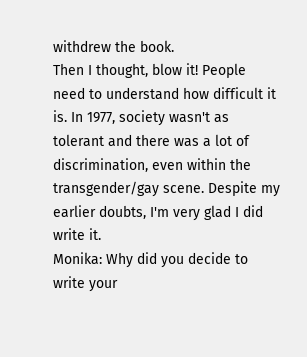withdrew the book.
Then I thought, blow it! People need to understand how difficult it is. In 1977, society wasn't as tolerant and there was a lot of discrimination, even within the transgender/gay scene. Despite my earlier doubts, I'm very glad I did write it.
Monika: Why did you decide to write your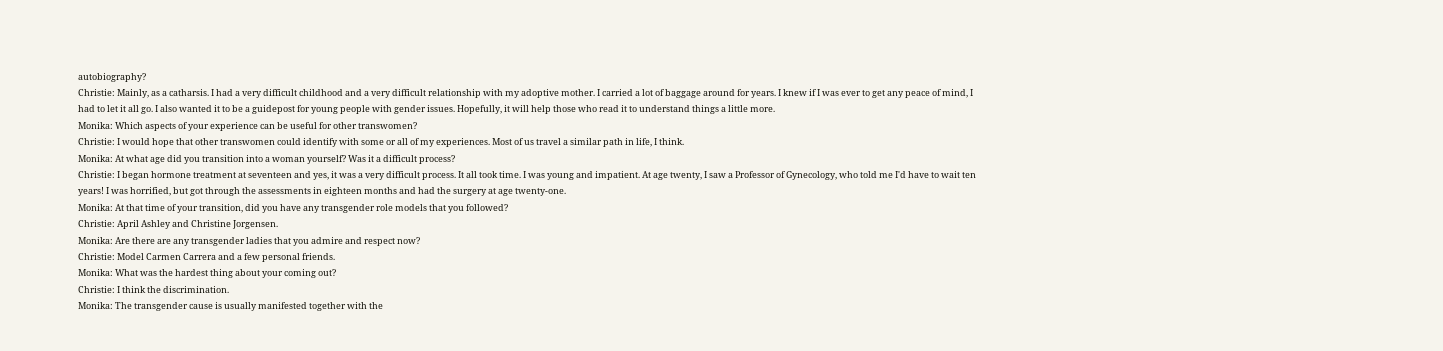autobiography?
Christie: Mainly, as a catharsis. I had a very difficult childhood and a very difficult relationship with my adoptive mother. I carried a lot of baggage around for years. I knew if I was ever to get any peace of mind, I had to let it all go. I also wanted it to be a guidepost for young people with gender issues. Hopefully, it will help those who read it to understand things a little more.
Monika: Which aspects of your experience can be useful for other transwomen?
Christie: I would hope that other transwomen could identify with some or all of my experiences. Most of us travel a similar path in life, I think.
Monika: At what age did you transition into a woman yourself? Was it a difficult process?
Christie: I began hormone treatment at seventeen and yes, it was a very difficult process. It all took time. I was young and impatient. At age twenty, I saw a Professor of Gynecology, who told me I'd have to wait ten years! I was horrified, but got through the assessments in eighteen months and had the surgery at age twenty-one.
Monika: At that time of your transition, did you have any transgender role models that you followed?
Christie: April Ashley and Christine Jorgensen.
Monika: Are there are any transgender ladies that you admire and respect now?
Christie: Model Carmen Carrera and a few personal friends.
Monika: What was the hardest thing about your coming out?
Christie: I think the discrimination.
Monika: The transgender cause is usually manifested together with the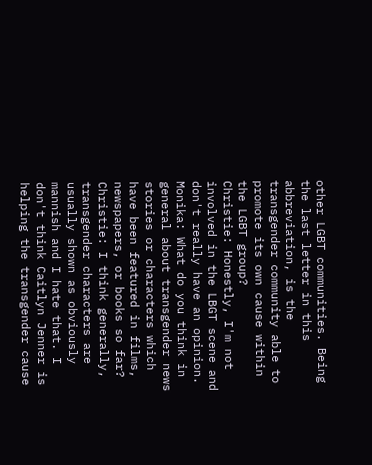other LGBT communities. Being the last letter in this abbreviation, is the transgender community able to promote its own cause within the LGBT group?
Christie: Honestly, I'm not involved in the LBGT scene and don't really have an opinion.
Monika: What do you think in general about transgender news stories or characters which have been featured in films, newspapers, or books so far?
Christie: I think generally, transgender characters are usually shown as obviously mannish and I hate that. I don't think Caitlyn Jenner is helping the transgender cause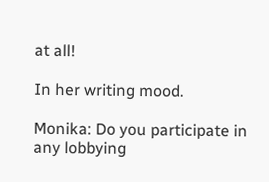at all!

In her writing mood.

Monika: Do you participate in any lobbying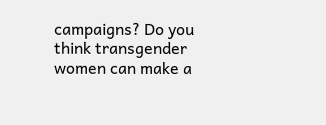campaigns? Do you think transgender women can make a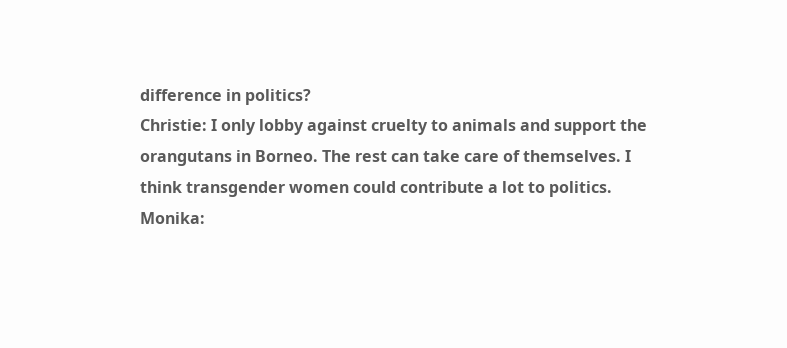difference in politics?
Christie: I only lobby against cruelty to animals and support the orangutans in Borneo. The rest can take care of themselves. I think transgender women could contribute a lot to politics.
Monika: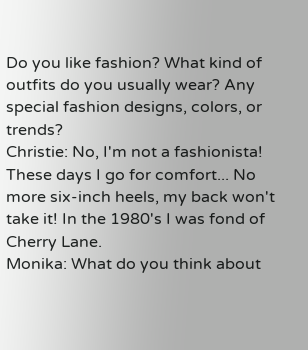Do you like fashion? What kind of outfits do you usually wear? Any special fashion designs, colors, or trends?
Christie: No, I'm not a fashionista! These days I go for comfort... No more six-inch heels, my back won't take it! In the 1980's I was fond of Cherry Lane.
Monika: What do you think about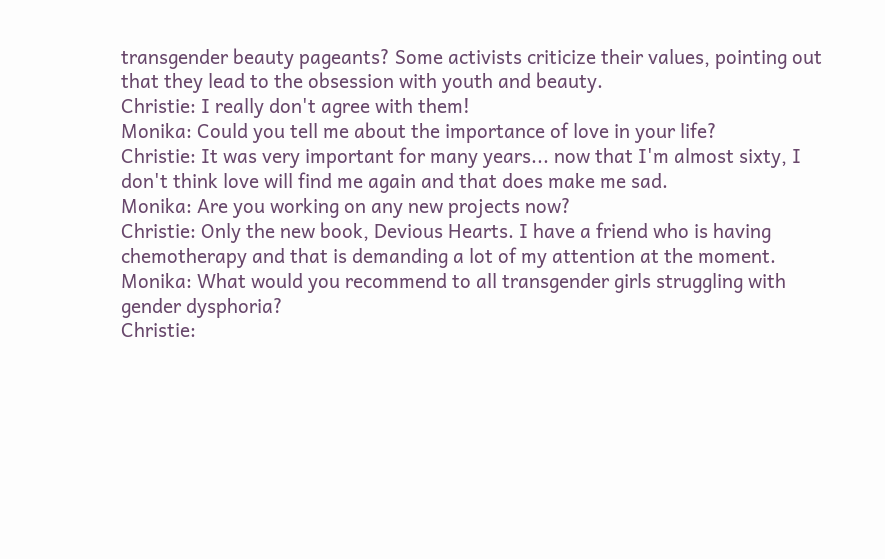transgender beauty pageants? Some activists criticize their values, pointing out that they lead to the obsession with youth and beauty.
Christie: I really don't agree with them!
Monika: Could you tell me about the importance of love in your life?
Christie: It was very important for many years... now that I'm almost sixty, I don't think love will find me again and that does make me sad.
Monika: Are you working on any new projects now?
Christie: Only the new book, Devious Hearts. I have a friend who is having chemotherapy and that is demanding a lot of my attention at the moment.
Monika: What would you recommend to all transgender girls struggling with gender dysphoria?
Christie: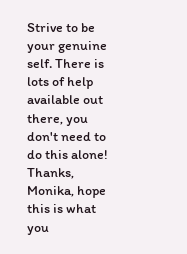Strive to be your genuine self. There is lots of help available out there, you don't need to do this alone!
Thanks, Monika, hope this is what you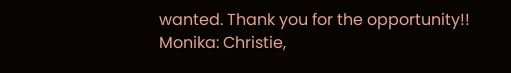wanted. Thank you for the opportunity!!
Monika: Christie,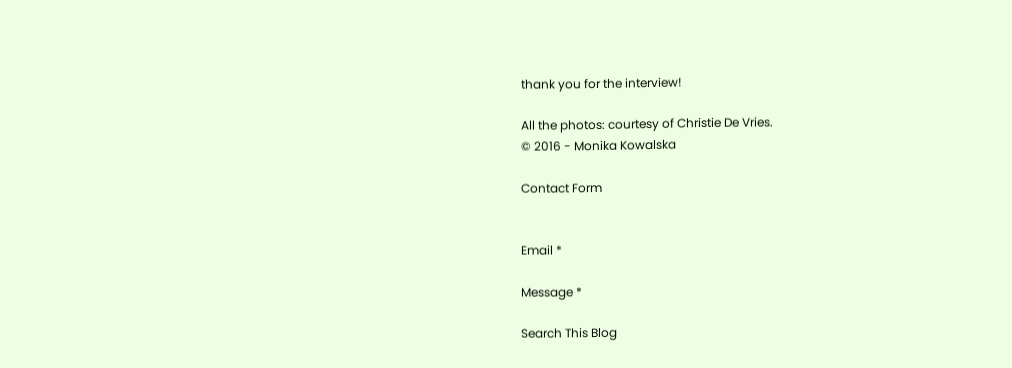thank you for the interview!

All the photos: courtesy of Christie De Vries.
© 2016 - Monika Kowalska

Contact Form


Email *

Message *

Search This Blog